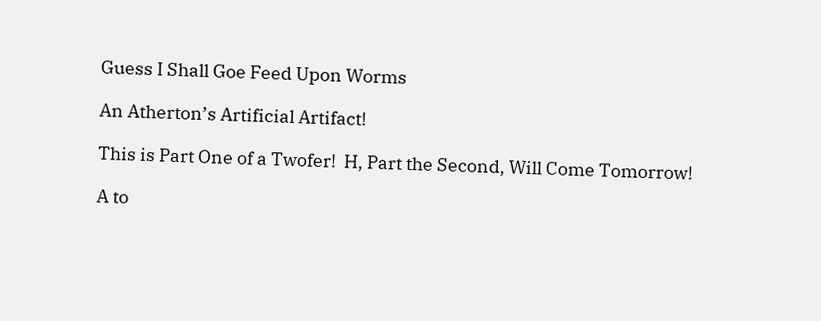Guess I Shall Goe Feed Upon Worms

An Atherton’s Artificial Artifact!

This is Part One of a Twofer!  H, Part the Second, Will Come Tomorrow!

A to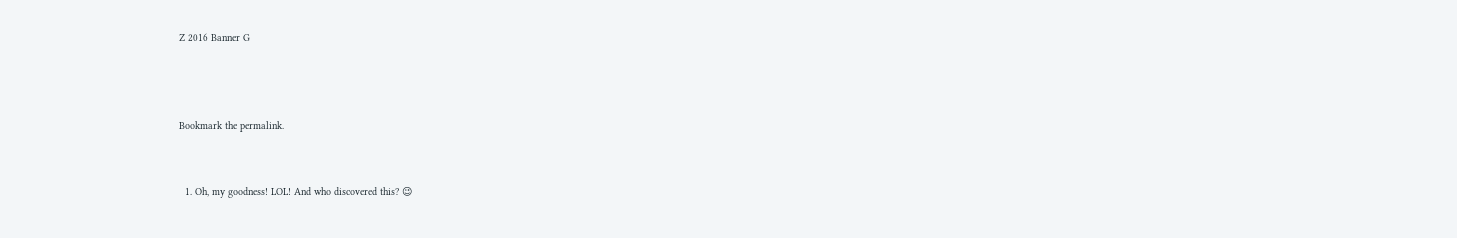Z 2016 Banner G



Bookmark the permalink.


  1. Oh, my goodness! LOL! And who discovered this? 😉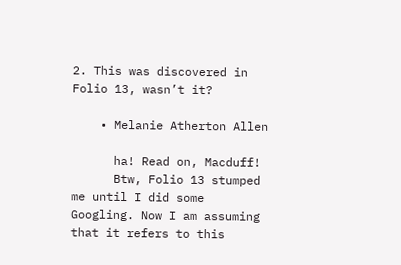2. This was discovered in Folio 13, wasn’t it?

    • Melanie Atherton Allen

      ha! Read on, Macduff!
      Btw, Folio 13 stumped me until I did some Googling. Now I am assuming that it refers to this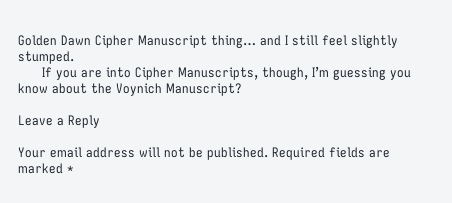Golden Dawn Cipher Manuscript thing… and I still feel slightly stumped.
      If you are into Cipher Manuscripts, though, I’m guessing you know about the Voynich Manuscript?

Leave a Reply

Your email address will not be published. Required fields are marked *